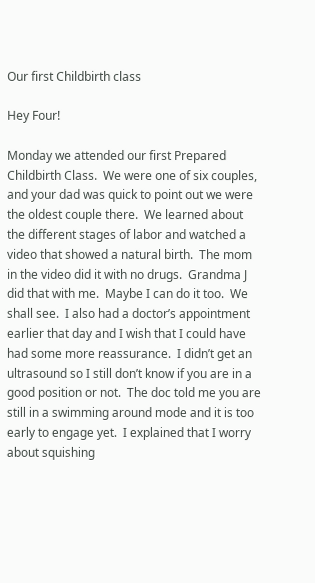Our first Childbirth class

Hey Four!

Monday we attended our first Prepared Childbirth Class.  We were one of six couples, and your dad was quick to point out we were the oldest couple there.  We learned about the different stages of labor and watched a video that showed a natural birth.  The mom in the video did it with no drugs.  Grandma J did that with me.  Maybe I can do it too.  We shall see.  I also had a doctor’s appointment earlier that day and I wish that I could have had some more reassurance.  I didn’t get an ultrasound so I still don’t know if you are in a good position or not.  The doc told me you are still in a swimming around mode and it is too early to engage yet.  I explained that I worry about squishing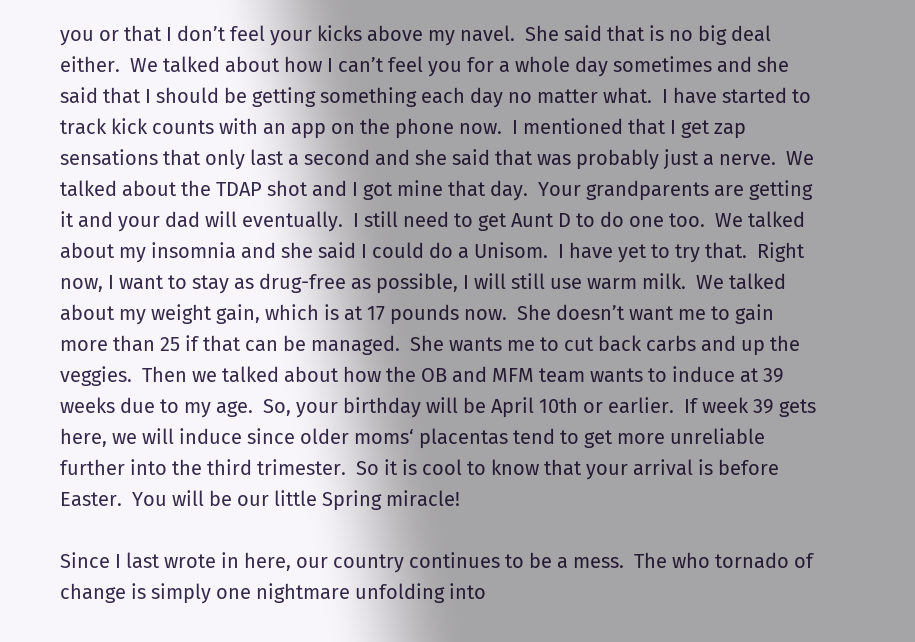you or that I don’t feel your kicks above my navel.  She said that is no big deal either.  We talked about how I can’t feel you for a whole day sometimes and she said that I should be getting something each day no matter what.  I have started to track kick counts with an app on the phone now.  I mentioned that I get zap sensations that only last a second and she said that was probably just a nerve.  We talked about the TDAP shot and I got mine that day.  Your grandparents are getting it and your dad will eventually.  I still need to get Aunt D to do one too.  We talked about my insomnia and she said I could do a Unisom.  I have yet to try that.  Right now, I want to stay as drug-free as possible, I will still use warm milk.  We talked about my weight gain, which is at 17 pounds now.  She doesn’t want me to gain more than 25 if that can be managed.  She wants me to cut back carbs and up the veggies.  Then we talked about how the OB and MFM team wants to induce at 39 weeks due to my age.  So, your birthday will be April 10th or earlier.  If week 39 gets here, we will induce since older moms‘ placentas tend to get more unreliable further into the third trimester.  So it is cool to know that your arrival is before Easter.  You will be our little Spring miracle!

Since I last wrote in here, our country continues to be a mess.  The who tornado of change is simply one nightmare unfolding into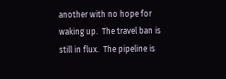another with no hope for waking up.  The travel ban is still in flux.  The pipeline is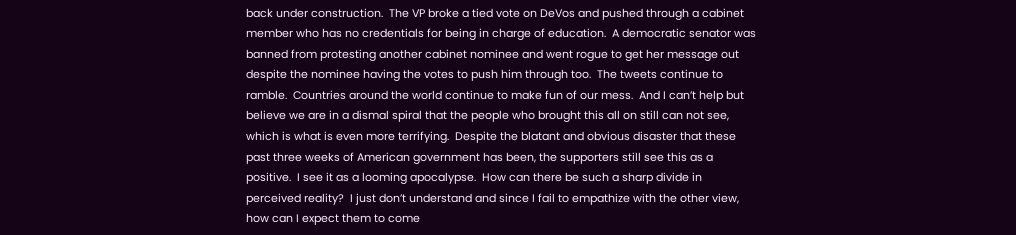back under construction.  The VP broke a tied vote on DeVos and pushed through a cabinet member who has no credentials for being in charge of education.  A democratic senator was banned from protesting another cabinet nominee and went rogue to get her message out despite the nominee having the votes to push him through too.  The tweets continue to ramble.  Countries around the world continue to make fun of our mess.  And I can’t help but believe we are in a dismal spiral that the people who brought this all on still can not see, which is what is even more terrifying.  Despite the blatant and obvious disaster that these past three weeks of American government has been, the supporters still see this as a positive.  I see it as a looming apocalypse.  How can there be such a sharp divide in perceived reality?  I just don’t understand and since I fail to empathize with the other view, how can I expect them to come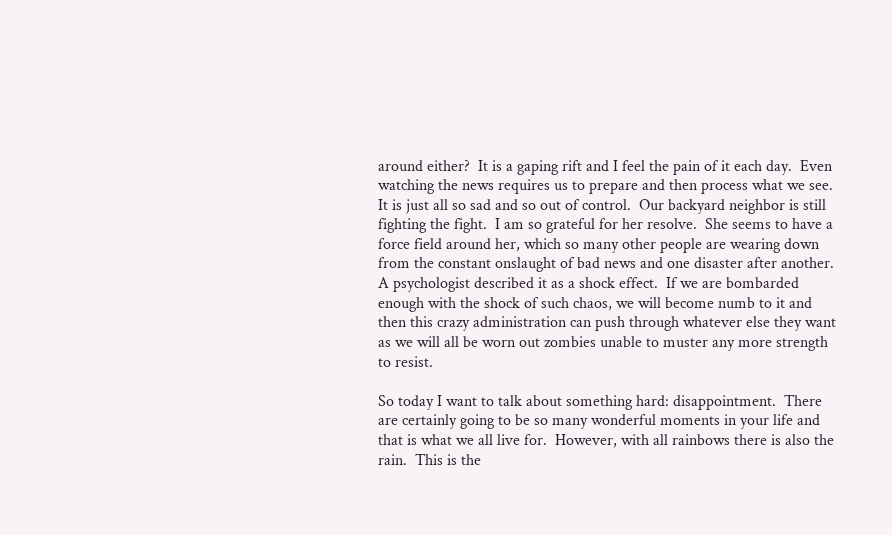around either?  It is a gaping rift and I feel the pain of it each day.  Even watching the news requires us to prepare and then process what we see.  It is just all so sad and so out of control.  Our backyard neighbor is still fighting the fight.  I am so grateful for her resolve.  She seems to have a force field around her, which so many other people are wearing down from the constant onslaught of bad news and one disaster after another.  A psychologist described it as a shock effect.  If we are bombarded enough with the shock of such chaos, we will become numb to it and then this crazy administration can push through whatever else they want as we will all be worn out zombies unable to muster any more strength to resist.

So today I want to talk about something hard: disappointment.  There are certainly going to be so many wonderful moments in your life and that is what we all live for.  However, with all rainbows there is also the rain.  This is the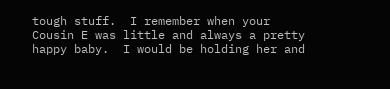tough stuff.  I remember when your Cousin E was little and always a pretty happy baby.  I would be holding her and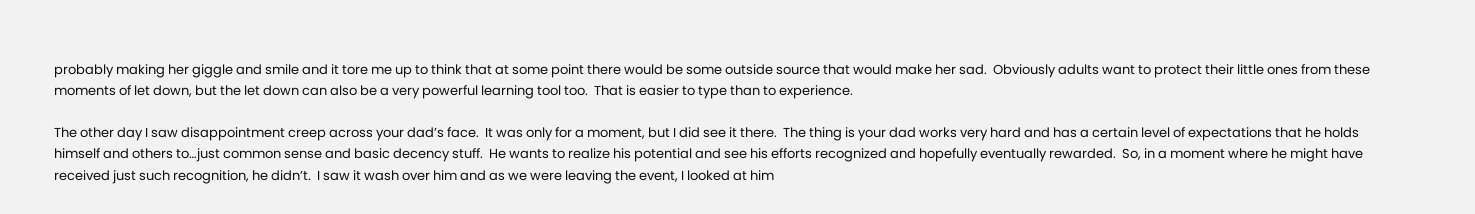probably making her giggle and smile and it tore me up to think that at some point there would be some outside source that would make her sad.  Obviously adults want to protect their little ones from these moments of let down, but the let down can also be a very powerful learning tool too.  That is easier to type than to experience.

The other day I saw disappointment creep across your dad’s face.  It was only for a moment, but I did see it there.  The thing is your dad works very hard and has a certain level of expectations that he holds himself and others to…just common sense and basic decency stuff.  He wants to realize his potential and see his efforts recognized and hopefully eventually rewarded.  So, in a moment where he might have received just such recognition, he didn’t.  I saw it wash over him and as we were leaving the event, I looked at him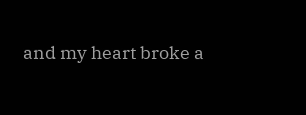and my heart broke a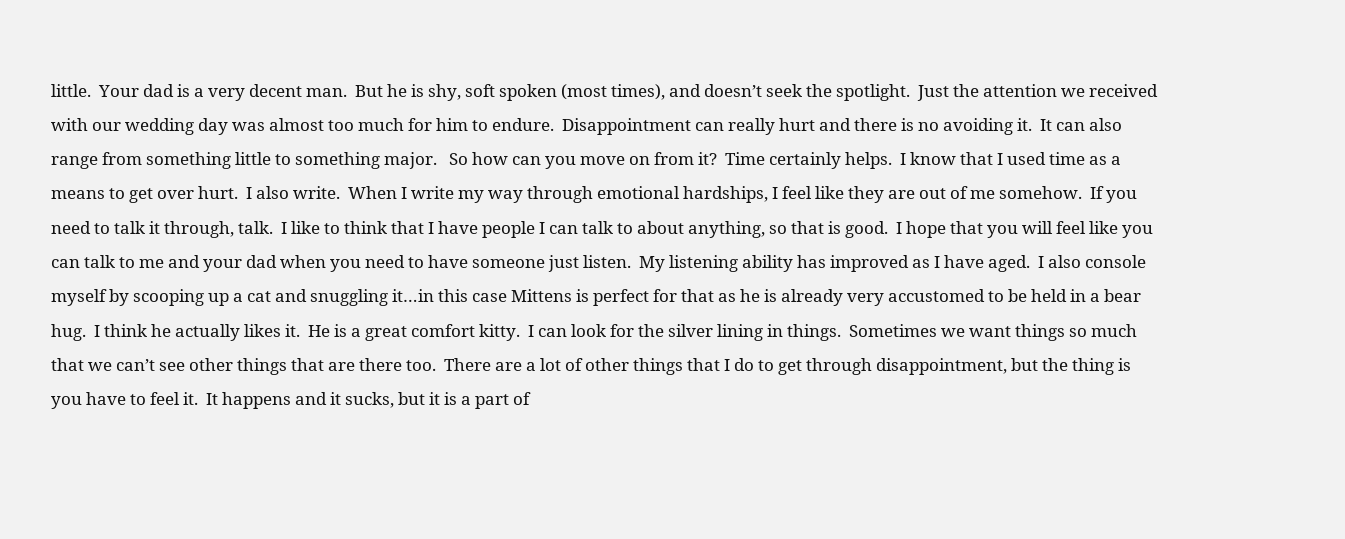little.  Your dad is a very decent man.  But he is shy, soft spoken (most times), and doesn’t seek the spotlight.  Just the attention we received with our wedding day was almost too much for him to endure.  Disappointment can really hurt and there is no avoiding it.  It can also range from something little to something major.   So how can you move on from it?  Time certainly helps.  I know that I used time as a means to get over hurt.  I also write.  When I write my way through emotional hardships, I feel like they are out of me somehow.  If you need to talk it through, talk.  I like to think that I have people I can talk to about anything, so that is good.  I hope that you will feel like you can talk to me and your dad when you need to have someone just listen.  My listening ability has improved as I have aged.  I also console myself by scooping up a cat and snuggling it…in this case Mittens is perfect for that as he is already very accustomed to be held in a bear hug.  I think he actually likes it.  He is a great comfort kitty.  I can look for the silver lining in things.  Sometimes we want things so much that we can’t see other things that are there too.  There are a lot of other things that I do to get through disappointment, but the thing is you have to feel it.  It happens and it sucks, but it is a part of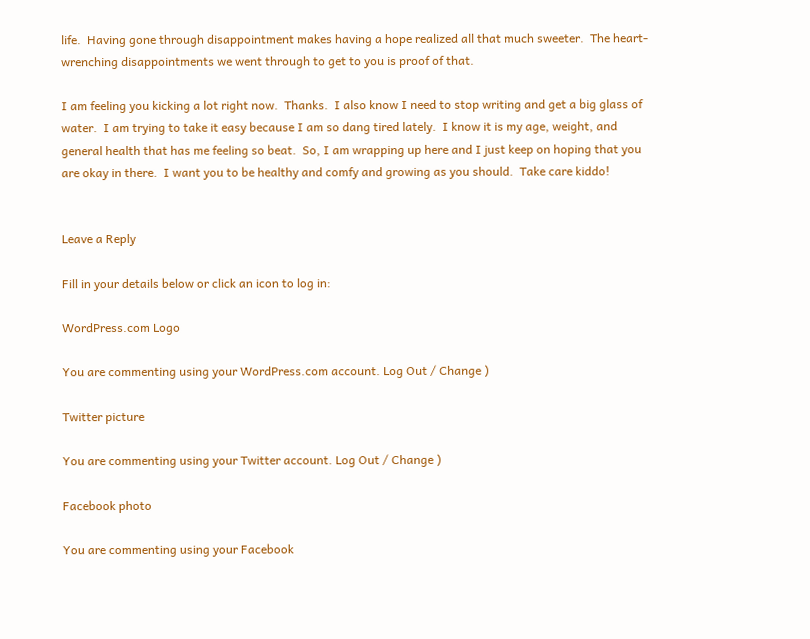life.  Having gone through disappointment makes having a hope realized all that much sweeter.  The heart-wrenching disappointments we went through to get to you is proof of that.

I am feeling you kicking a lot right now.  Thanks.  I also know I need to stop writing and get a big glass of water.  I am trying to take it easy because I am so dang tired lately.  I know it is my age, weight, and general health that has me feeling so beat.  So, I am wrapping up here and I just keep on hoping that you are okay in there.  I want you to be healthy and comfy and growing as you should.  Take care kiddo!


Leave a Reply

Fill in your details below or click an icon to log in:

WordPress.com Logo

You are commenting using your WordPress.com account. Log Out / Change )

Twitter picture

You are commenting using your Twitter account. Log Out / Change )

Facebook photo

You are commenting using your Facebook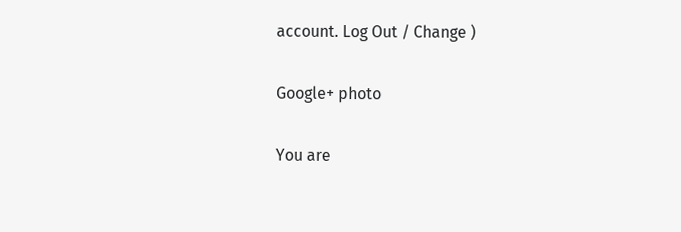account. Log Out / Change )

Google+ photo

You are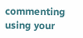commenting using your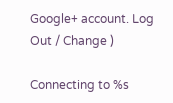Google+ account. Log Out / Change )

Connecting to %s